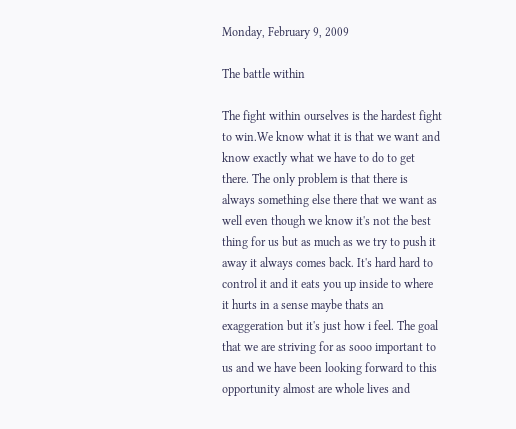Monday, February 9, 2009

The battle within

The fight within ourselves is the hardest fight to win.We know what it is that we want and know exactly what we have to do to get there. The only problem is that there is always something else there that we want as well even though we know it's not the best thing for us but as much as we try to push it away it always comes back. It's hard hard to control it and it eats you up inside to where it hurts in a sense maybe thats an exaggeration but it's just how i feel. The goal that we are striving for as sooo important to us and we have been looking forward to this opportunity almost are whole lives and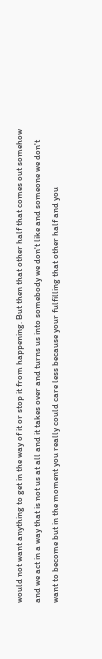would not want anything to get in the way of it or stop it from happening. But then that other half that comes out somehow and we act in a way that is not us at all and it takes over and turns us into somebody we don't like and someone we don't want to become but in the moment you really could care less because your fulfilling that other half and you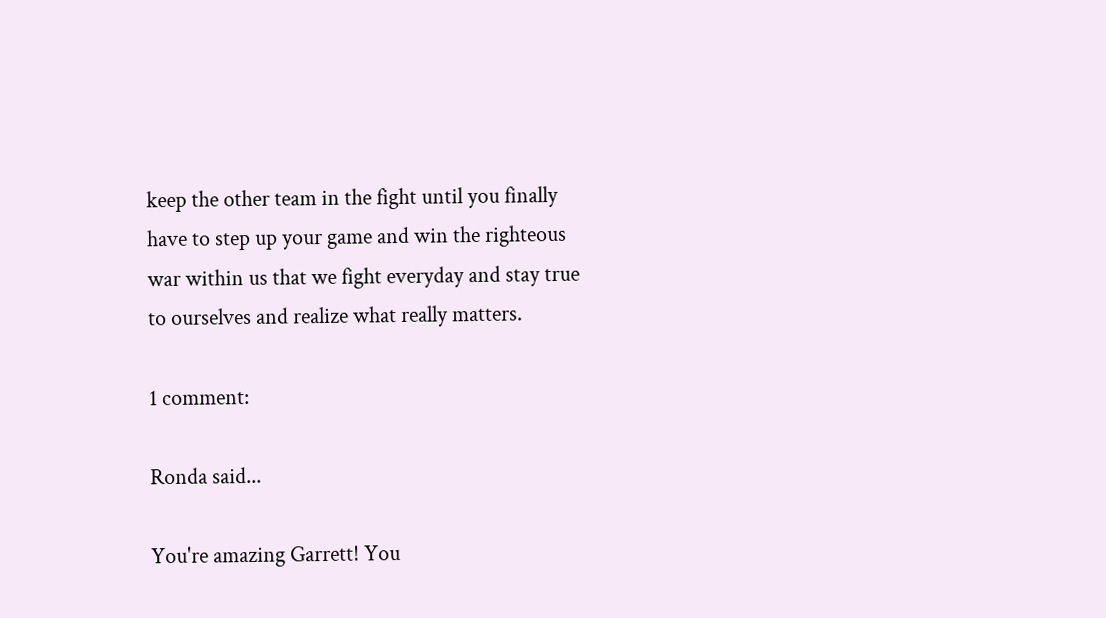keep the other team in the fight until you finally have to step up your game and win the righteous war within us that we fight everyday and stay true to ourselves and realize what really matters.

1 comment:

Ronda said...

You're amazing Garrett! You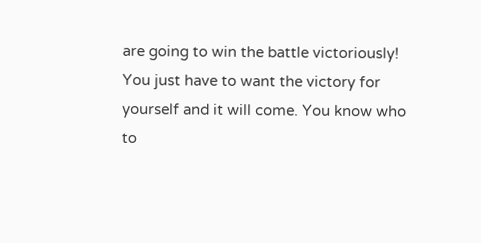are going to win the battle victoriously! You just have to want the victory for yourself and it will come. You know who to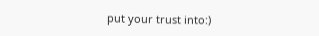put your trust into:)